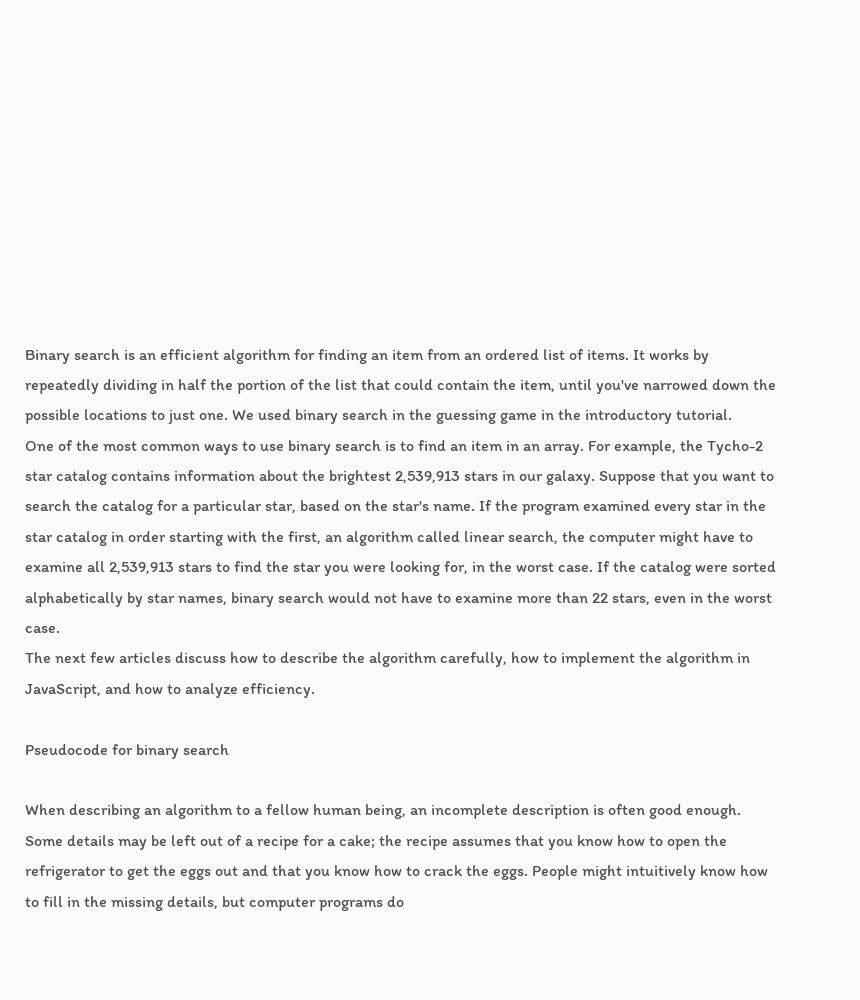Binary search is an efficient algorithm for finding an item from an ordered list of items. It works by repeatedly dividing in half the portion of the list that could contain the item, until you've narrowed down the possible locations to just one. We used binary search in the guessing game in the introductory tutorial.
One of the most common ways to use binary search is to find an item in an array. For example, the Tycho-2 star catalog contains information about the brightest 2,539,913 stars in our galaxy. Suppose that you want to search the catalog for a particular star, based on the star's name. If the program examined every star in the star catalog in order starting with the first, an algorithm called linear search, the computer might have to examine all 2,539,913 stars to find the star you were looking for, in the worst case. If the catalog were sorted alphabetically by star names, binary search would not have to examine more than 22 stars, even in the worst case.
The next few articles discuss how to describe the algorithm carefully, how to implement the algorithm in JavaScript, and how to analyze efficiency.

Pseudocode for binary search

When describing an algorithm to a fellow human being, an incomplete description is often good enough. Some details may be left out of a recipe for a cake; the recipe assumes that you know how to open the refrigerator to get the eggs out and that you know how to crack the eggs. People might intuitively know how to fill in the missing details, but computer programs do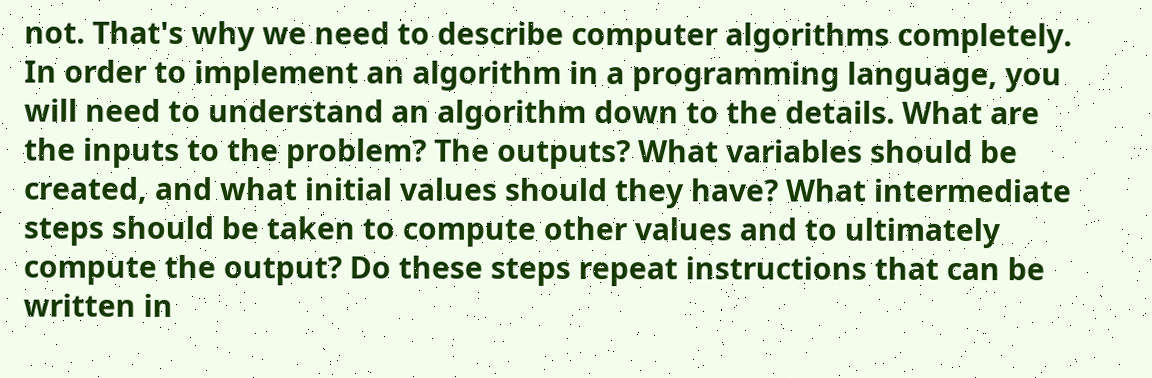not. That's why we need to describe computer algorithms completely.
In order to implement an algorithm in a programming language, you will need to understand an algorithm down to the details. What are the inputs to the problem? The outputs? What variables should be created, and what initial values should they have? What intermediate steps should be taken to compute other values and to ultimately compute the output? Do these steps repeat instructions that can be written in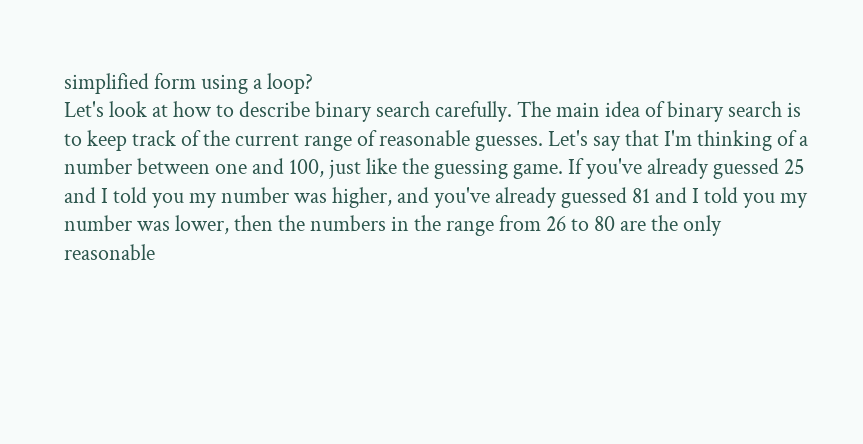simplified form using a loop?
Let's look at how to describe binary search carefully. The main idea of binary search is to keep track of the current range of reasonable guesses. Let's say that I'm thinking of a number between one and 100, just like the guessing game. If you've already guessed 25 and I told you my number was higher, and you've already guessed 81 and I told you my number was lower, then the numbers in the range from 26 to 80 are the only reasonable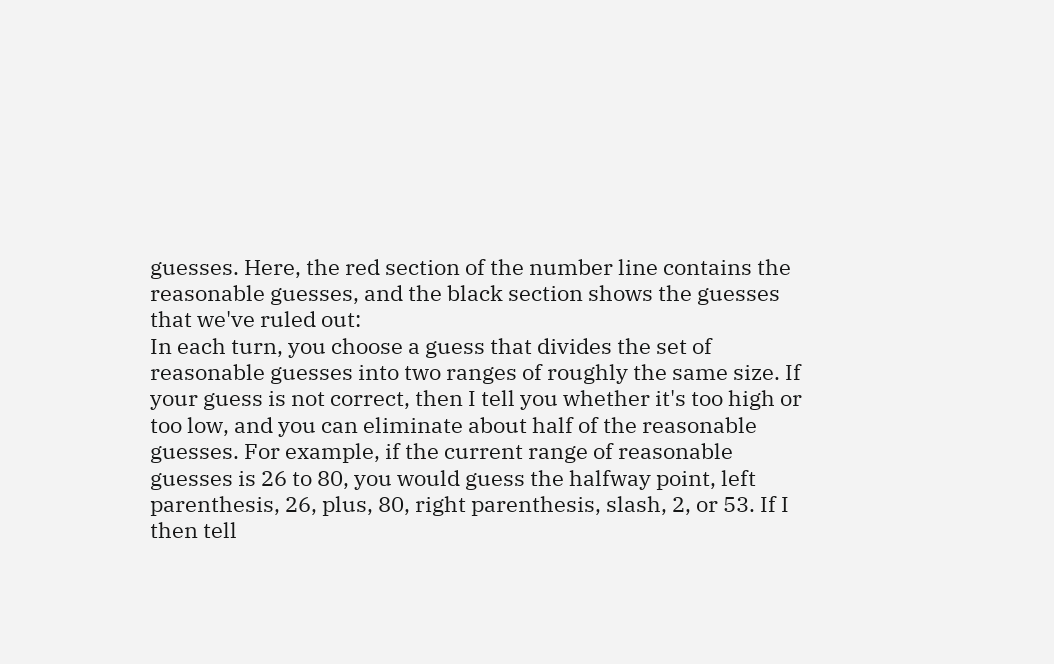guesses. Here, the red section of the number line contains the reasonable guesses, and the black section shows the guesses that we've ruled out:
In each turn, you choose a guess that divides the set of reasonable guesses into two ranges of roughly the same size. If your guess is not correct, then I tell you whether it's too high or too low, and you can eliminate about half of the reasonable guesses. For example, if the current range of reasonable guesses is 26 to 80, you would guess the halfway point, left parenthesis, 26, plus, 80, right parenthesis, slash, 2, or 53. If I then tell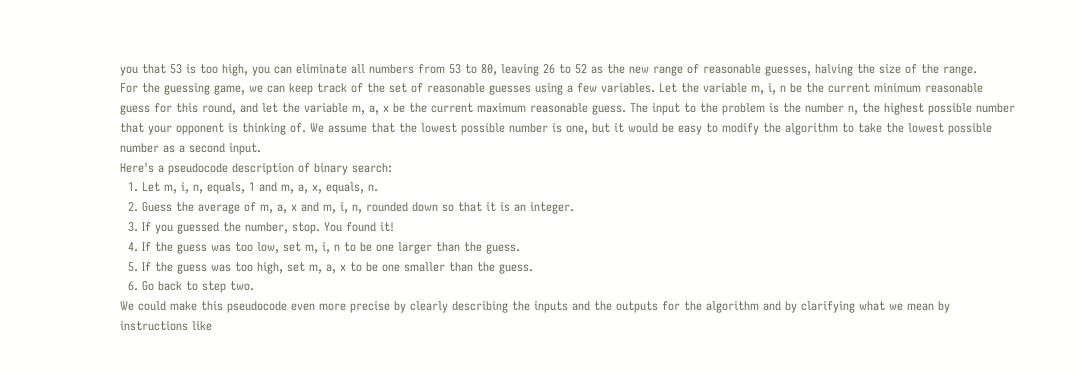you that 53 is too high, you can eliminate all numbers from 53 to 80, leaving 26 to 52 as the new range of reasonable guesses, halving the size of the range.
For the guessing game, we can keep track of the set of reasonable guesses using a few variables. Let the variable m, i, n be the current minimum reasonable guess for this round, and let the variable m, a, x be the current maximum reasonable guess. The input to the problem is the number n, the highest possible number that your opponent is thinking of. We assume that the lowest possible number is one, but it would be easy to modify the algorithm to take the lowest possible number as a second input.
Here's a pseudocode description of binary search:
  1. Let m, i, n, equals, 1 and m, a, x, equals, n.
  2. Guess the average of m, a, x and m, i, n, rounded down so that it is an integer.
  3. If you guessed the number, stop. You found it!
  4. If the guess was too low, set m, i, n to be one larger than the guess.
  5. If the guess was too high, set m, a, x to be one smaller than the guess.
  6. Go back to step two.
We could make this pseudocode even more precise by clearly describing the inputs and the outputs for the algorithm and by clarifying what we mean by instructions like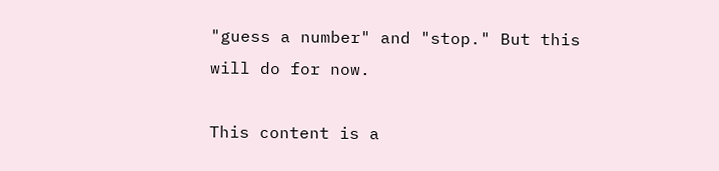"guess a number" and "stop." But this will do for now.

This content is a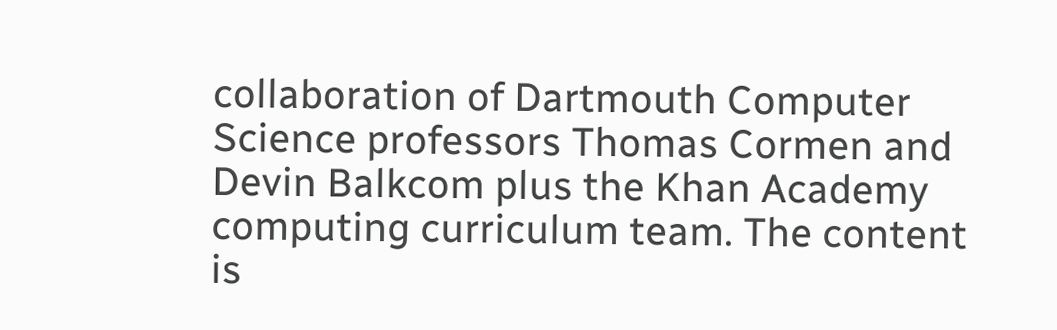collaboration of Dartmouth Computer Science professors Thomas Cormen and Devin Balkcom plus the Khan Academy computing curriculum team. The content is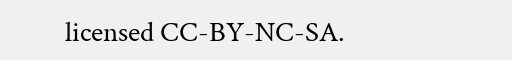licensed CC-BY-NC-SA.